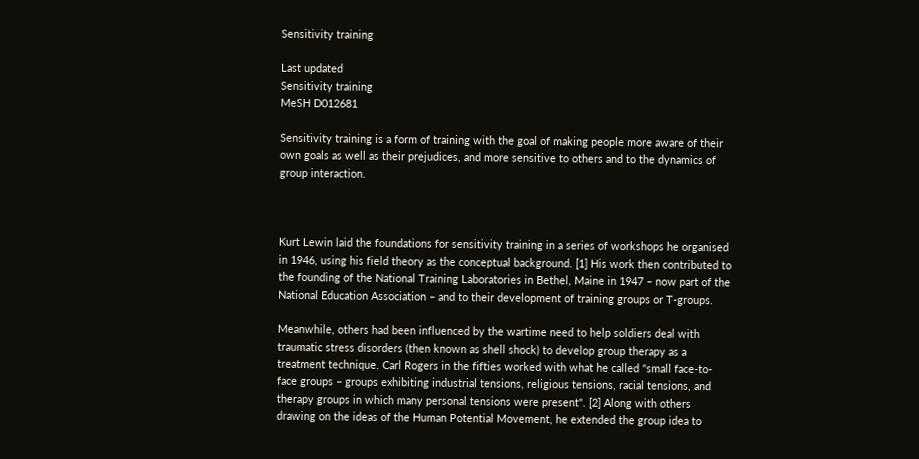Sensitivity training

Last updated
Sensitivity training
MeSH D012681

Sensitivity training is a form of training with the goal of making people more aware of their own goals as well as their prejudices, and more sensitive to others and to the dynamics of group interaction.



Kurt Lewin laid the foundations for sensitivity training in a series of workshops he organised in 1946, using his field theory as the conceptual background. [1] His work then contributed to the founding of the National Training Laboratories in Bethel, Maine in 1947 – now part of the National Education Association – and to their development of training groups or T-groups.

Meanwhile, others had been influenced by the wartime need to help soldiers deal with traumatic stress disorders (then known as shell shock) to develop group therapy as a treatment technique. Carl Rogers in the fifties worked with what he called "small face-to-face groups – groups exhibiting industrial tensions, religious tensions, racial tensions, and therapy groups in which many personal tensions were present". [2] Along with others drawing on the ideas of the Human Potential Movement, he extended the group idea to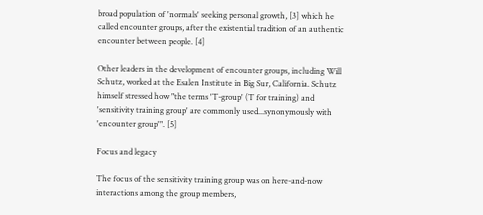broad population of 'normals' seeking personal growth, [3] which he called encounter groups, after the existential tradition of an authentic encounter between people. [4]

Other leaders in the development of encounter groups, including Will Schutz, worked at the Esalen Institute in Big Sur, California. Schutz himself stressed how "the terms 'T-group' (T for training) and 'sensitivity training group' are commonly used...synonymously with 'encounter group'". [5]

Focus and legacy

The focus of the sensitivity training group was on here-and-now interactions among the group members,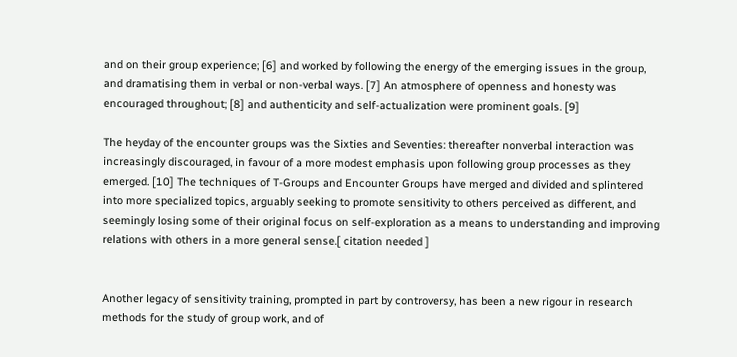and on their group experience; [6] and worked by following the energy of the emerging issues in the group, and dramatising them in verbal or non-verbal ways. [7] An atmosphere of openness and honesty was encouraged throughout; [8] and authenticity and self-actualization were prominent goals. [9]

The heyday of the encounter groups was the Sixties and Seventies: thereafter nonverbal interaction was increasingly discouraged, in favour of a more modest emphasis upon following group processes as they emerged. [10] The techniques of T-Groups and Encounter Groups have merged and divided and splintered into more specialized topics, arguably seeking to promote sensitivity to others perceived as different, and seemingly losing some of their original focus on self-exploration as a means to understanding and improving relations with others in a more general sense.[ citation needed ]


Another legacy of sensitivity training, prompted in part by controversy, has been a new rigour in research methods for the study of group work, and of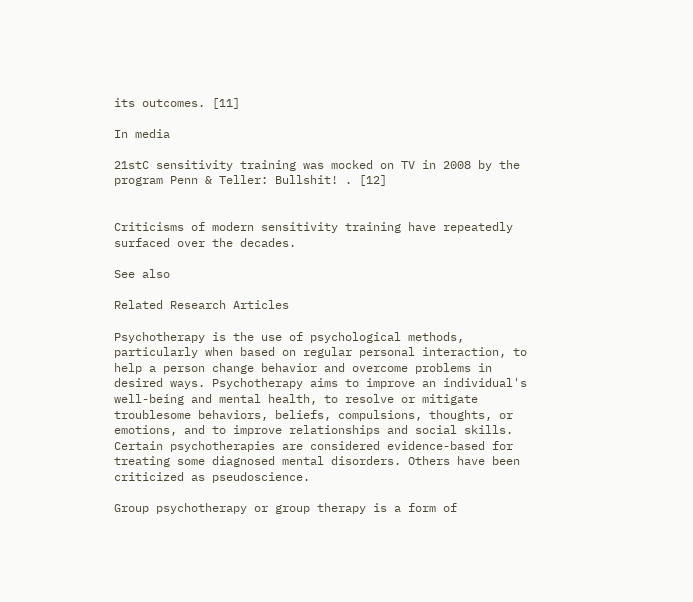its outcomes. [11]

In media

21stC sensitivity training was mocked on TV in 2008 by the program Penn & Teller: Bullshit! . [12]


Criticisms of modern sensitivity training have repeatedly surfaced over the decades.

See also

Related Research Articles

Psychotherapy is the use of psychological methods, particularly when based on regular personal interaction, to help a person change behavior and overcome problems in desired ways. Psychotherapy aims to improve an individual's well-being and mental health, to resolve or mitigate troublesome behaviors, beliefs, compulsions, thoughts, or emotions, and to improve relationships and social skills. Certain psychotherapies are considered evidence-based for treating some diagnosed mental disorders. Others have been criticized as pseudoscience.

Group psychotherapy or group therapy is a form of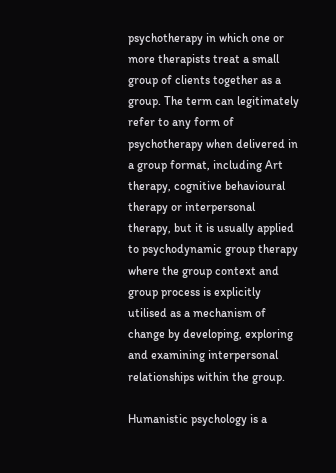psychotherapy in which one or more therapists treat a small group of clients together as a group. The term can legitimately refer to any form of psychotherapy when delivered in a group format, including Art therapy, cognitive behavioural therapy or interpersonal therapy, but it is usually applied to psychodynamic group therapy where the group context and group process is explicitly utilised as a mechanism of change by developing, exploring and examining interpersonal relationships within the group.

Humanistic psychology is a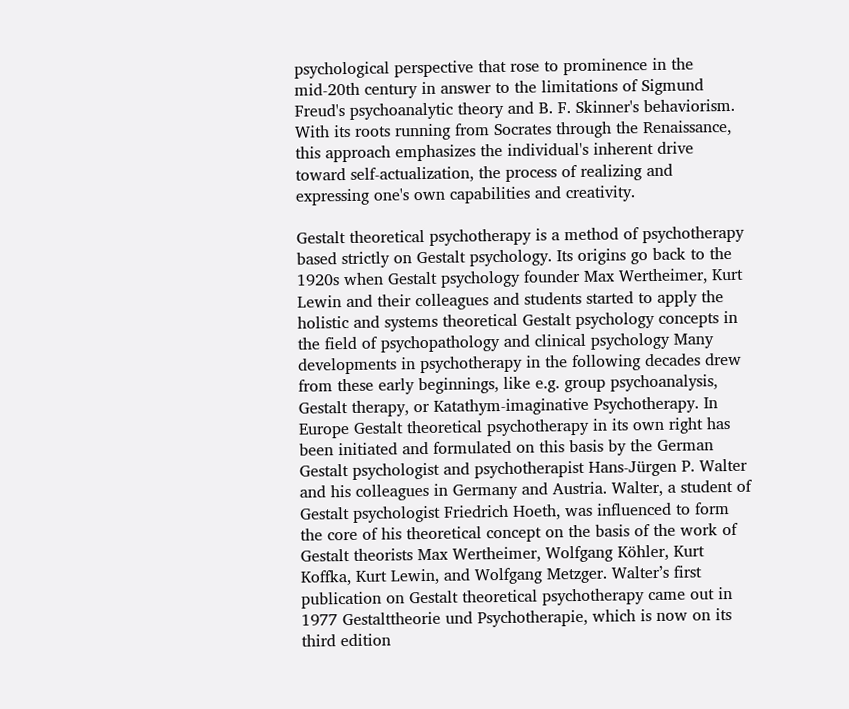psychological perspective that rose to prominence in the mid-20th century in answer to the limitations of Sigmund Freud's psychoanalytic theory and B. F. Skinner's behaviorism. With its roots running from Socrates through the Renaissance, this approach emphasizes the individual's inherent drive toward self-actualization, the process of realizing and expressing one's own capabilities and creativity.

Gestalt theoretical psychotherapy is a method of psychotherapy based strictly on Gestalt psychology. Its origins go back to the 1920s when Gestalt psychology founder Max Wertheimer, Kurt Lewin and their colleagues and students started to apply the holistic and systems theoretical Gestalt psychology concepts in the field of psychopathology and clinical psychology Many developments in psychotherapy in the following decades drew from these early beginnings, like e.g. group psychoanalysis, Gestalt therapy, or Katathym-imaginative Psychotherapy. In Europe Gestalt theoretical psychotherapy in its own right has been initiated and formulated on this basis by the German Gestalt psychologist and psychotherapist Hans-Jürgen P. Walter and his colleagues in Germany and Austria. Walter, a student of Gestalt psychologist Friedrich Hoeth, was influenced to form the core of his theoretical concept on the basis of the work of Gestalt theorists Max Wertheimer, Wolfgang Köhler, Kurt Koffka, Kurt Lewin, and Wolfgang Metzger. Walter’s first publication on Gestalt theoretical psychotherapy came out in 1977 Gestalttheorie und Psychotherapie, which is now on its third edition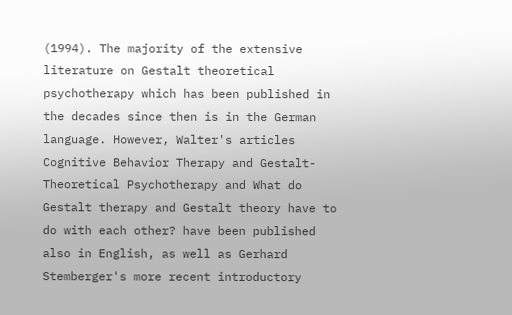(1994). The majority of the extensive literature on Gestalt theoretical psychotherapy which has been published in the decades since then is in the German language. However, Walter's articles Cognitive Behavior Therapy and Gestalt-Theoretical Psychotherapy and What do Gestalt therapy and Gestalt theory have to do with each other? have been published also in English, as well as Gerhard Stemberger's more recent introductory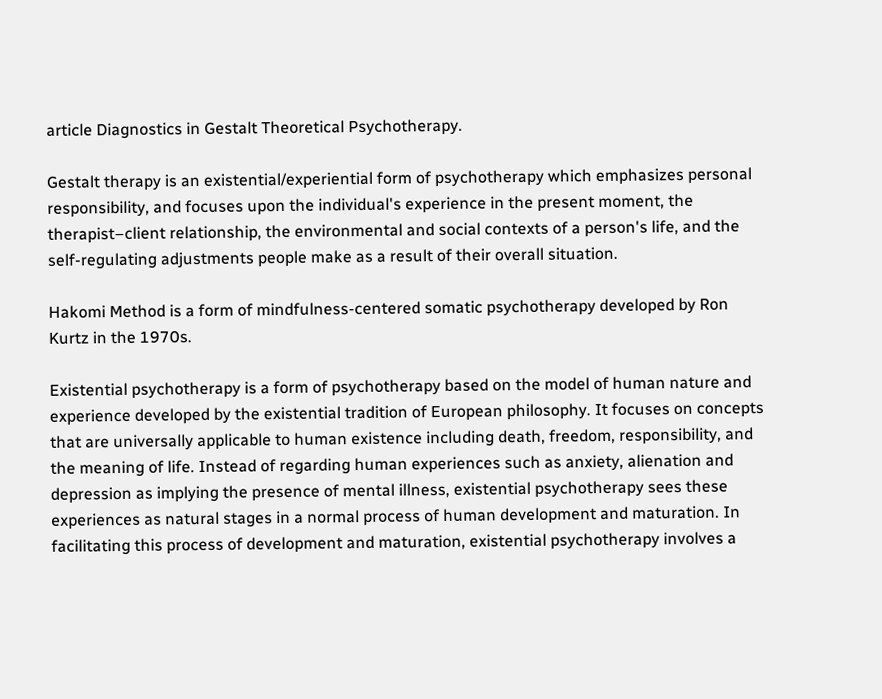article Diagnostics in Gestalt Theoretical Psychotherapy.

Gestalt therapy is an existential/experiential form of psychotherapy which emphasizes personal responsibility, and focuses upon the individual's experience in the present moment, the therapist–client relationship, the environmental and social contexts of a person's life, and the self-regulating adjustments people make as a result of their overall situation.

Hakomi Method is a form of mindfulness-centered somatic psychotherapy developed by Ron Kurtz in the 1970s.

Existential psychotherapy is a form of psychotherapy based on the model of human nature and experience developed by the existential tradition of European philosophy. It focuses on concepts that are universally applicable to human existence including death, freedom, responsibility, and the meaning of life. Instead of regarding human experiences such as anxiety, alienation and depression as implying the presence of mental illness, existential psychotherapy sees these experiences as natural stages in a normal process of human development and maturation. In facilitating this process of development and maturation, existential psychotherapy involves a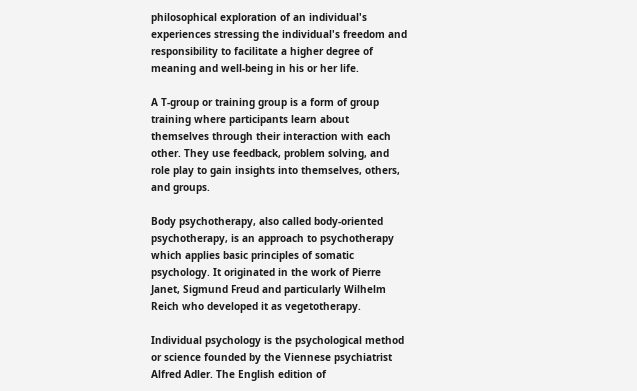philosophical exploration of an individual's experiences stressing the individual's freedom and responsibility to facilitate a higher degree of meaning and well-being in his or her life.

A T-group or training group is a form of group training where participants learn about themselves through their interaction with each other. They use feedback, problem solving, and role play to gain insights into themselves, others, and groups.

Body psychotherapy, also called body-oriented psychotherapy, is an approach to psychotherapy which applies basic principles of somatic psychology. It originated in the work of Pierre Janet, Sigmund Freud and particularly Wilhelm Reich who developed it as vegetotherapy.

Individual psychology is the psychological method or science founded by the Viennese psychiatrist Alfred Adler. The English edition of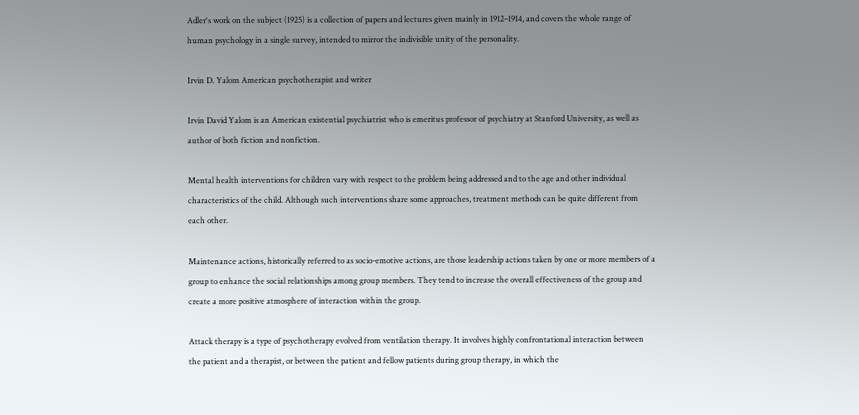Adler's work on the subject (1925) is a collection of papers and lectures given mainly in 1912–1914, and covers the whole range of human psychology in a single survey, intended to mirror the indivisible unity of the personality.

Irvin D. Yalom American psychotherapist and writer

Irvin David Yalom is an American existential psychiatrist who is emeritus professor of psychiatry at Stanford University, as well as author of both fiction and nonfiction.

Mental health interventions for children vary with respect to the problem being addressed and to the age and other individual characteristics of the child. Although such interventions share some approaches, treatment methods can be quite different from each other.

Maintenance actions, historically referred to as socio-emotive actions, are those leadership actions taken by one or more members of a group to enhance the social relationships among group members. They tend to increase the overall effectiveness of the group and create a more positive atmosphere of interaction within the group.

Attack therapy is a type of psychotherapy evolved from ventilation therapy. It involves highly confrontational interaction between the patient and a therapist, or between the patient and fellow patients during group therapy, in which the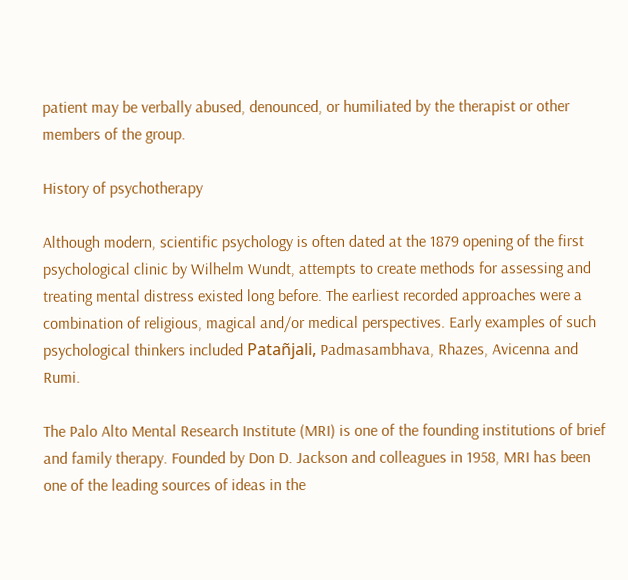patient may be verbally abused, denounced, or humiliated by the therapist or other members of the group.

History of psychotherapy

Although modern, scientific psychology is often dated at the 1879 opening of the first psychological clinic by Wilhelm Wundt, attempts to create methods for assessing and treating mental distress existed long before. The earliest recorded approaches were a combination of religious, magical and/or medical perspectives. Early examples of such psychological thinkers included Patañjali, Padmasambhava, Rhazes, Avicenna and Rumi.

The Palo Alto Mental Research Institute (MRI) is one of the founding institutions of brief and family therapy. Founded by Don D. Jackson and colleagues in 1958, MRI has been one of the leading sources of ideas in the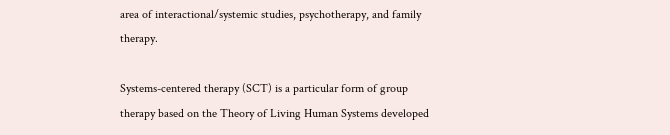area of interactional/systemic studies, psychotherapy, and family therapy.

Systems-centered therapy (SCT) is a particular form of group therapy based on the Theory of Living Human Systems developed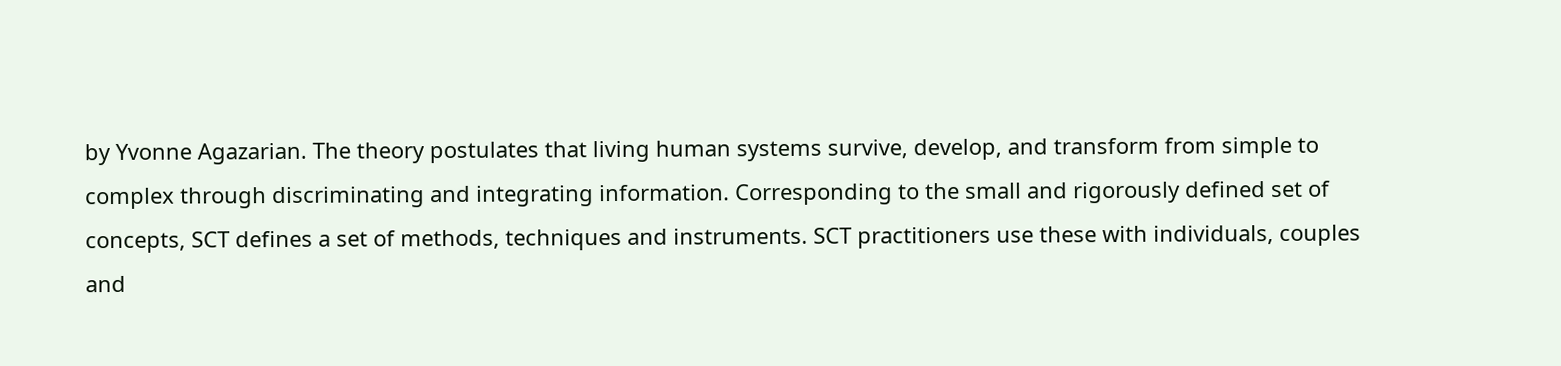by Yvonne Agazarian. The theory postulates that living human systems survive, develop, and transform from simple to complex through discriminating and integrating information. Corresponding to the small and rigorously defined set of concepts, SCT defines a set of methods, techniques and instruments. SCT practitioners use these with individuals, couples and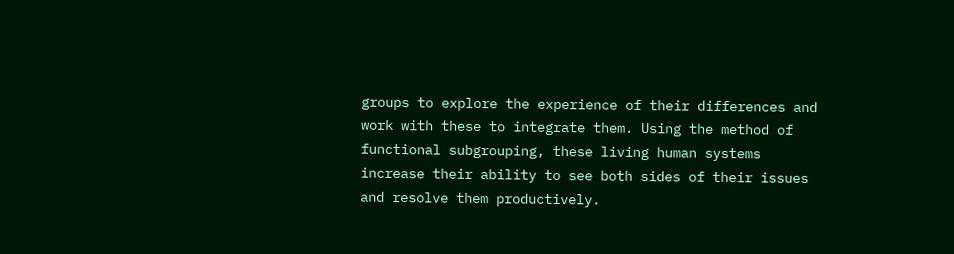groups to explore the experience of their differences and work with these to integrate them. Using the method of functional subgrouping, these living human systems increase their ability to see both sides of their issues and resolve them productively.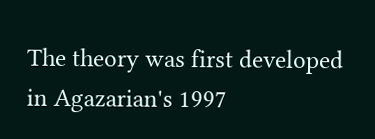The theory was first developed in Agazarian's 1997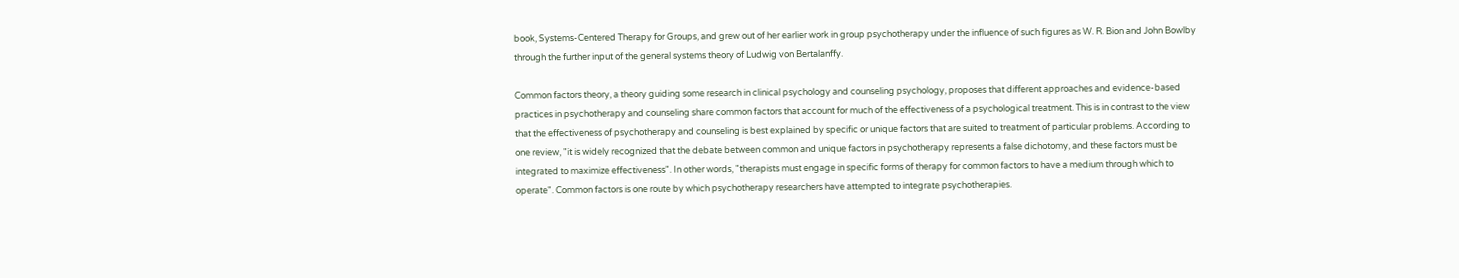book, Systems-Centered Therapy for Groups, and grew out of her earlier work in group psychotherapy under the influence of such figures as W. R. Bion and John Bowlby through the further input of the general systems theory of Ludwig von Bertalanffy.

Common factors theory, a theory guiding some research in clinical psychology and counseling psychology, proposes that different approaches and evidence-based practices in psychotherapy and counseling share common factors that account for much of the effectiveness of a psychological treatment. This is in contrast to the view that the effectiveness of psychotherapy and counseling is best explained by specific or unique factors that are suited to treatment of particular problems. According to one review, "it is widely recognized that the debate between common and unique factors in psychotherapy represents a false dichotomy, and these factors must be integrated to maximize effectiveness". In other words, "therapists must engage in specific forms of therapy for common factors to have a medium through which to operate". Common factors is one route by which psychotherapy researchers have attempted to integrate psychotherapies.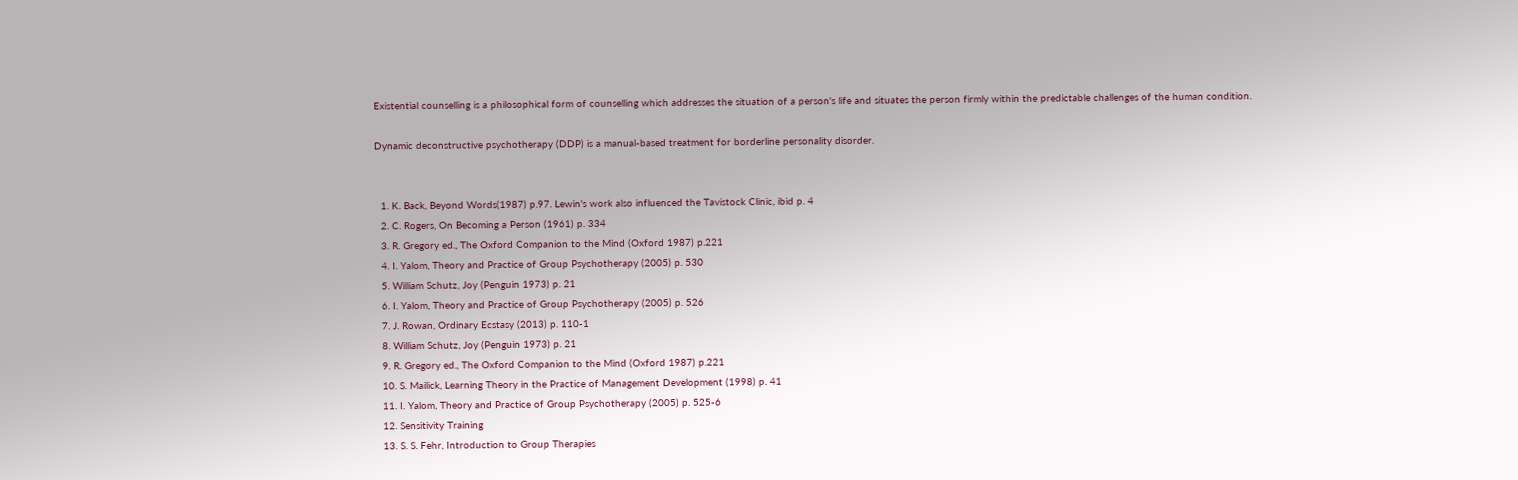Existential counselling is a philosophical form of counselling which addresses the situation of a person's life and situates the person firmly within the predictable challenges of the human condition.

Dynamic deconstructive psychotherapy (DDP) is a manual-based treatment for borderline personality disorder.


  1. K. Back, Beyond Words(1987) p.97. Lewin's work also influenced the Tavistock Clinic, ibid p. 4
  2. C. Rogers, On Becoming a Person (1961) p. 334
  3. R. Gregory ed., The Oxford Companion to the Mind (Oxford 1987) p.221
  4. I. Yalom, Theory and Practice of Group Psychotherapy (2005) p. 530
  5. William Schutz, Joy (Penguin 1973) p. 21
  6. I. Yalom, Theory and Practice of Group Psychotherapy (2005) p. 526
  7. J. Rowan, Ordinary Ecstasy (2013) p. 110-1
  8. William Schutz, Joy (Penguin 1973) p. 21
  9. R. Gregory ed., The Oxford Companion to the Mind (Oxford 1987) p.221
  10. S. Mailick, Learning Theory in the Practice of Management Development (1998) p. 41
  11. I. Yalom, Theory and Practice of Group Psychotherapy (2005) p. 525-6
  12. Sensitivity Training
  13. S. S. Fehr, Introduction to Group Therapies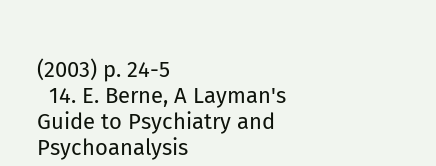(2003) p. 24-5
  14. E. Berne, A Layman's Guide to Psychiatry and Psychoanalysis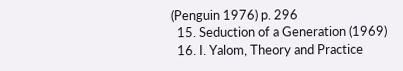(Penguin 1976) p. 296
  15. Seduction of a Generation (1969)
  16. I. Yalom, Theory and Practice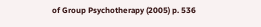of Group Psychotherapy (2005) p. 536